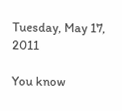Tuesday, May 17, 2011

You know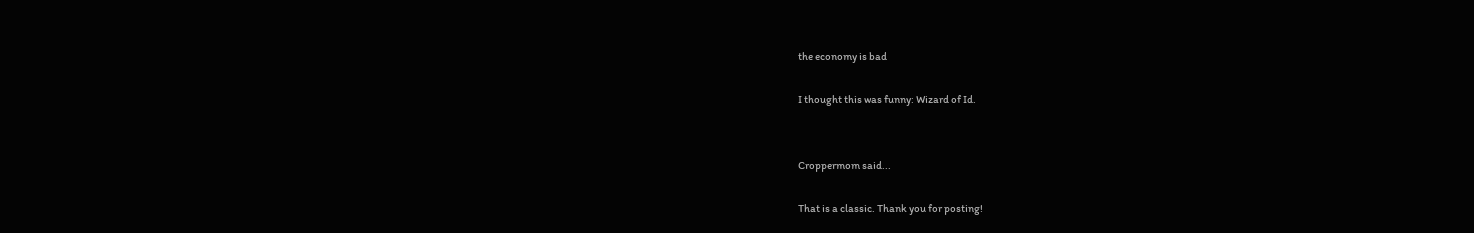the economy is bad

I thought this was funny: Wizard of Id.


Croppermom said...

That is a classic. Thank you for posting!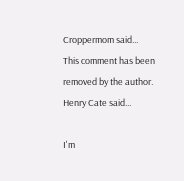Croppermom said...
This comment has been removed by the author.
Henry Cate said...

I'm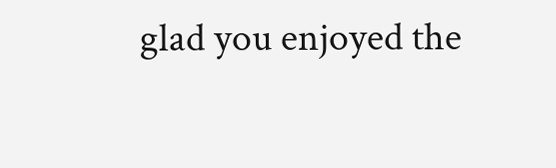glad you enjoyed the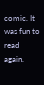comic. It was fun to read again.